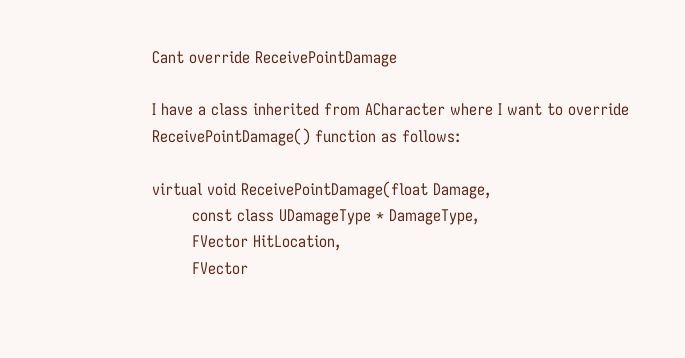Cant override ReceivePointDamage

I have a class inherited from ACharacter where I want to override ReceivePointDamage() function as follows:

virtual void ReceivePointDamage(float Damage,
        const class UDamageType * DamageType,
        FVector HitLocation,
        FVector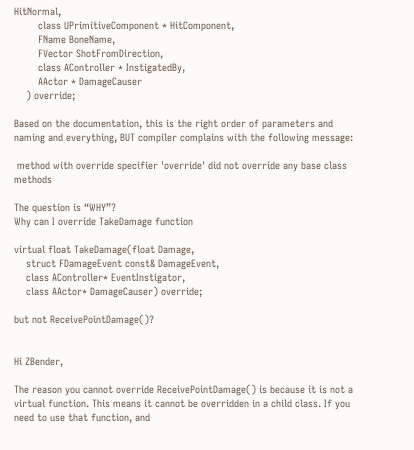HitNormal,
        class UPrimitiveComponent * HitComponent,
        FName BoneName,
        FVector ShotFromDirection,
        class AController * InstigatedBy,
        AActor * DamageCauser
    ) override;

Based on the documentation, this is the right order of parameters and naming and everything, BUT compiler complains with the following message:

 method with override specifier 'override' did not override any base class methods

The question is “WHY”?
Why can I override TakeDamage function

virtual float TakeDamage(float Damage,
    struct FDamageEvent const& DamageEvent,
    class AController* EventInstigator,
    class AActor* DamageCauser) override;

but not ReceivePointDamage()?


Hi ZBender,

The reason you cannot override ReceivePointDamage() is because it is not a virtual function. This means it cannot be overridden in a child class. If you need to use that function, and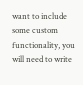want to include some custom functionality, you will need to write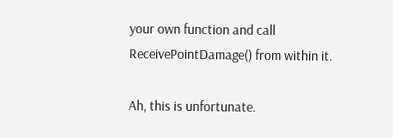your own function and call ReceivePointDamage() from within it.

Ah, this is unfortunate.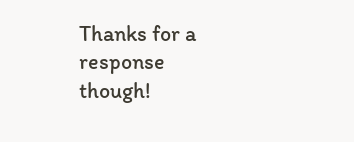Thanks for a response though!